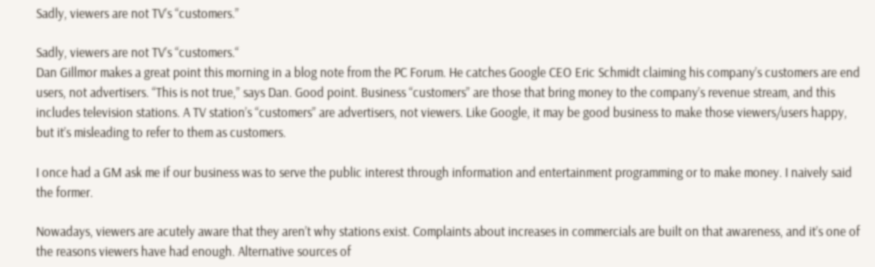Sadly, viewers are not TV’s “customers.”

Sadly, viewers are not TV’s “customers.“
Dan Gillmor makes a great point this morning in a blog note from the PC Forum. He catches Google CEO Eric Schmidt claiming his company’s customers are end users, not advertisers. “This is not true,” says Dan. Good point. Business “customers” are those that bring money to the company’s revenue stream, and this includes television stations. A TV station’s “customers” are advertisers, not viewers. Like Google, it may be good business to make those viewers/users happy, but it’s misleading to refer to them as customers.

I once had a GM ask me if our business was to serve the public interest through information and entertainment programming or to make money. I naively said the former.

Nowadays, viewers are acutely aware that they aren’t why stations exist. Complaints about increases in commercials are built on that awareness, and it’s one of the reasons viewers have had enough. Alternative sources of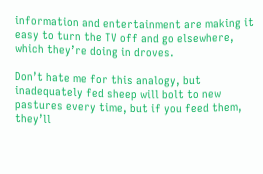information and entertainment are making it easy to turn the TV off and go elsewhere, which they’re doing in droves.

Don’t hate me for this analogy, but inadequately fed sheep will bolt to new pastures every time, but if you feed them, they’ll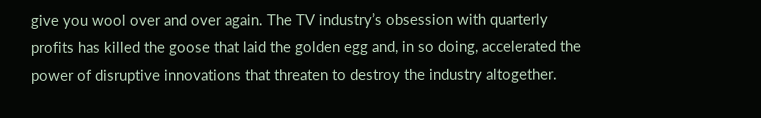give you wool over and over again. The TV industry’s obsession with quarterly profits has killed the goose that laid the golden egg and, in so doing, accelerated the power of disruptive innovations that threaten to destroy the industry altogether.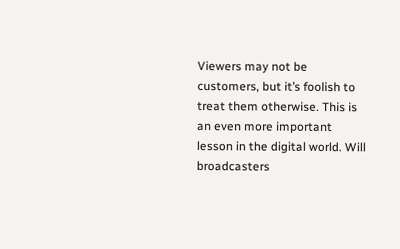Viewers may not be customers, but it’s foolish to treat them otherwise. This is an even more important lesson in the digital world. Will broadcasters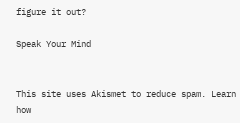figure it out?

Speak Your Mind


This site uses Akismet to reduce spam. Learn how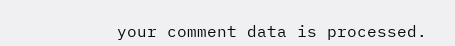your comment data is processed.